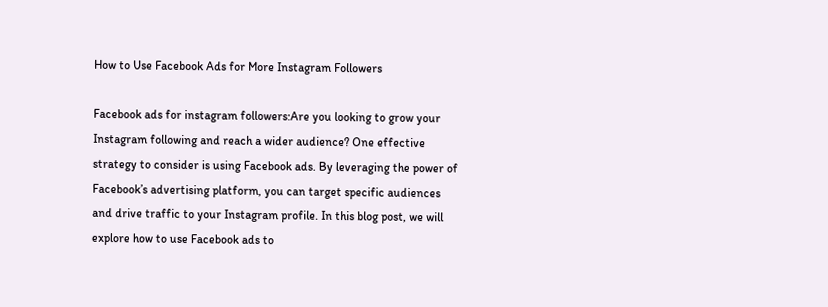How to Use Facebook Ads for More Instagram Followers

Facebook ads for instagram followers:Are you looking to grow your Instagram following and reach a wider audience? One effective strategy to consider is using Facebook ads. By leveraging the power of Facebook’s advertising platform, you can target specific audiences and drive traffic to your Instagram profile. In this blog post, we will explore how to use Facebook ads to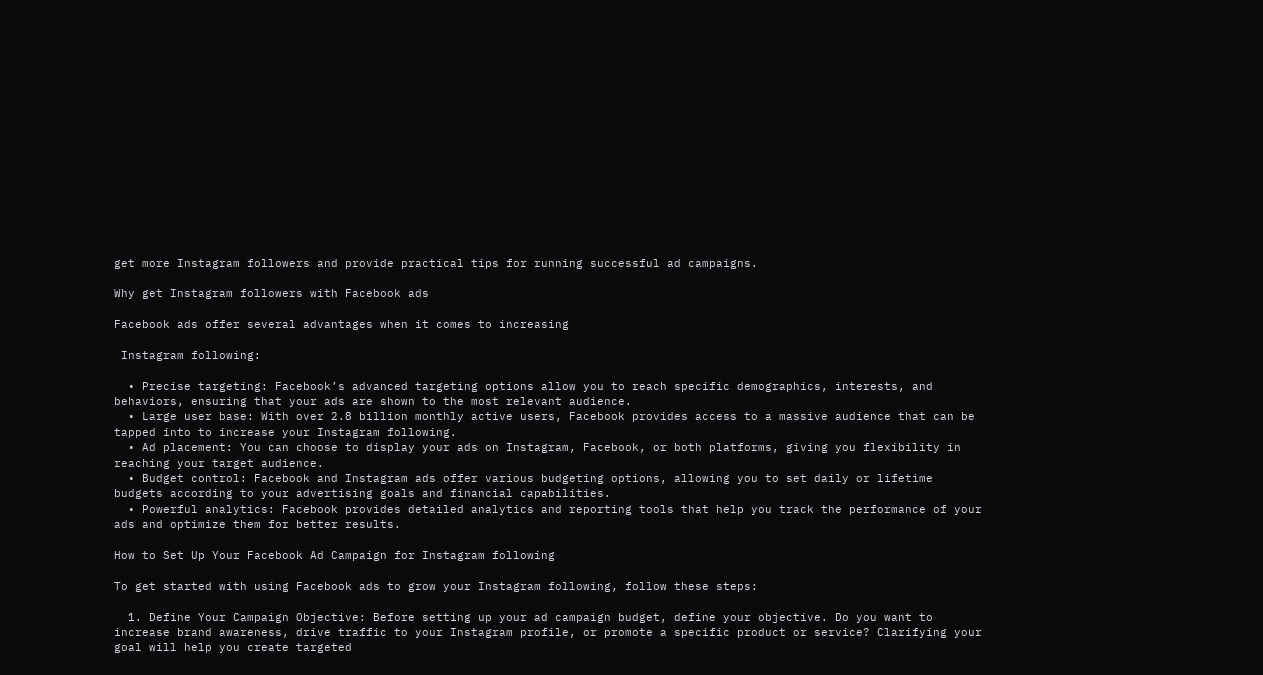get more Instagram followers and provide practical tips for running successful ad campaigns.

Why get Instagram followers with Facebook ads

Facebook ads offer several advantages when it comes to increasing

 Instagram following:

  • Precise targeting: Facebook’s advanced targeting options allow you to reach specific demographics, interests, and behaviors, ensuring that your ads are shown to the most relevant audience.
  • Large user base: With over 2.8 billion monthly active users, Facebook provides access to a massive audience that can be tapped into to increase your Instagram following.
  • Ad placement: You can choose to display your ads on Instagram, Facebook, or both platforms, giving you flexibility in reaching your target audience.
  • Budget control: Facebook and Instagram ads offer various budgeting options, allowing you to set daily or lifetime budgets according to your advertising goals and financial capabilities.
  • Powerful analytics: Facebook provides detailed analytics and reporting tools that help you track the performance of your ads and optimize them for better results.

How to Set Up Your Facebook Ad Campaign for Instagram following

To get started with using Facebook ads to grow your Instagram following, follow these steps:

  1. Define Your Campaign Objective: Before setting up your ad campaign budget, define your objective. Do you want to increase brand awareness, drive traffic to your Instagram profile, or promote a specific product or service? Clarifying your goal will help you create targeted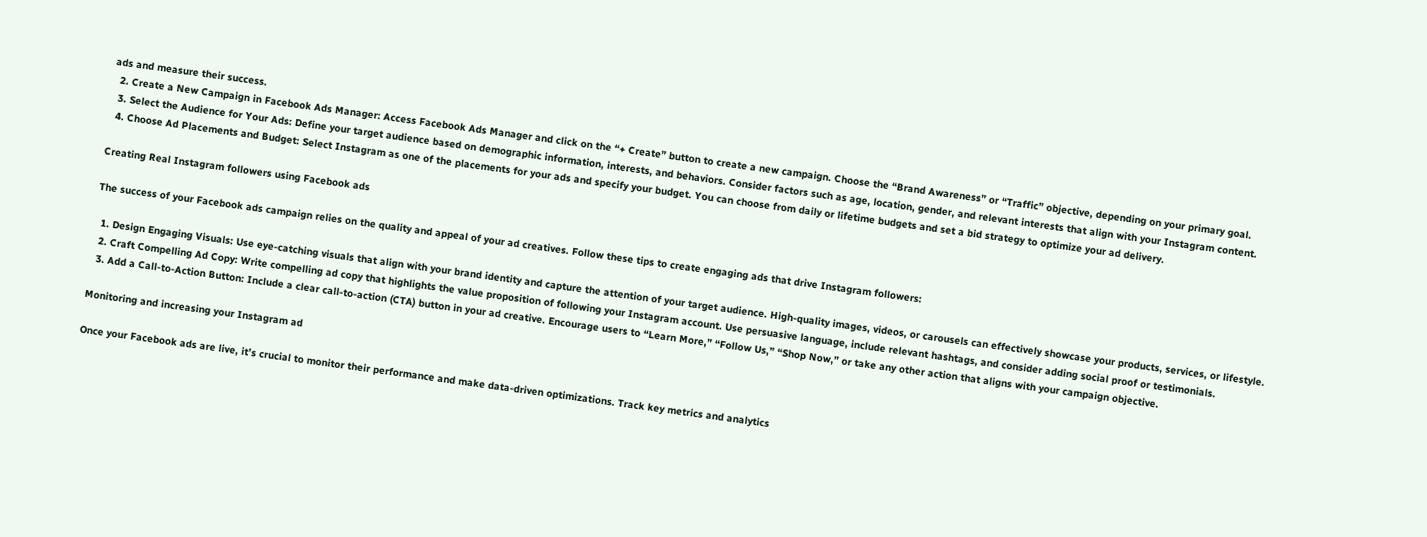ads and measure their success.
  2. Create a New Campaign in Facebook Ads Manager: Access Facebook Ads Manager and click on the “+ Create” button to create a new campaign. Choose the “Brand Awareness” or “Traffic” objective, depending on your primary goal.
  3. Select the Audience for Your Ads: Define your target audience based on demographic information, interests, and behaviors. Consider factors such as age, location, gender, and relevant interests that align with your Instagram content.
  4. Choose Ad Placements and Budget: Select Instagram as one of the placements for your ads and specify your budget. You can choose from daily or lifetime budgets and set a bid strategy to optimize your ad delivery.

Creating Real Instagram followers using Facebook ads

The success of your Facebook ads campaign relies on the quality and appeal of your ad creatives. Follow these tips to create engaging ads that drive Instagram followers:

  1. Design Engaging Visuals: Use eye-catching visuals that align with your brand identity and capture the attention of your target audience. High-quality images, videos, or carousels can effectively showcase your products, services, or lifestyle.
  2. Craft Compelling Ad Copy: Write compelling ad copy that highlights the value proposition of following your Instagram account. Use persuasive language, include relevant hashtags, and consider adding social proof or testimonials.
  3. Add a Call-to-Action Button: Include a clear call-to-action (CTA) button in your ad creative. Encourage users to “Learn More,” “Follow Us,” “Shop Now,” or take any other action that aligns with your campaign objective.

Monitoring and increasing your Instagram ad

Once your Facebook ads are live, it’s crucial to monitor their performance and make data-driven optimizations. Track key metrics and analytics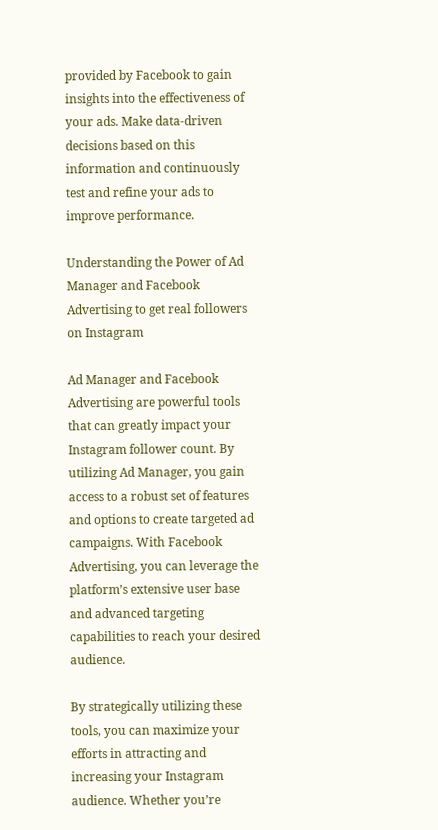provided by Facebook to gain insights into the effectiveness of your ads. Make data-driven decisions based on this information and continuously test and refine your ads to improve performance.

Understanding the Power of Ad Manager and Facebook Advertising to get real followers on Instagram

Ad Manager and Facebook Advertising are powerful tools that can greatly impact your Instagram follower count. By utilizing Ad Manager, you gain access to a robust set of features and options to create targeted ad campaigns. With Facebook Advertising, you can leverage the platform’s extensive user base and advanced targeting capabilities to reach your desired audience.

By strategically utilizing these tools, you can maximize your efforts in attracting and increasing your Instagram audience. Whether you’re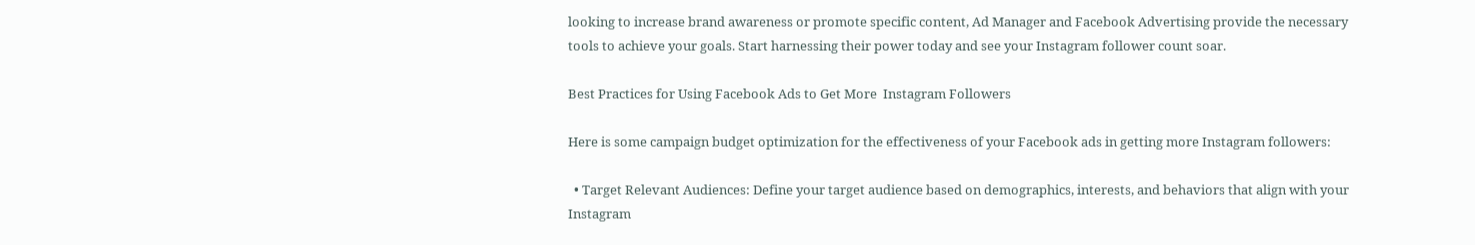looking to increase brand awareness or promote specific content, Ad Manager and Facebook Advertising provide the necessary tools to achieve your goals. Start harnessing their power today and see your Instagram follower count soar.

Best Practices for Using Facebook Ads to Get More  Instagram Followers

Here is some campaign budget optimization for the effectiveness of your Facebook ads in getting more Instagram followers:

  • Target Relevant Audiences: Define your target audience based on demographics, interests, and behaviors that align with your Instagram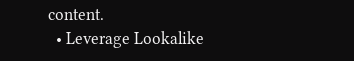content.
  • Leverage Lookalike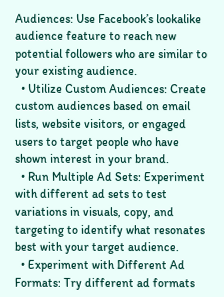Audiences: Use Facebook’s lookalike audience feature to reach new potential followers who are similar to your existing audience.
  • Utilize Custom Audiences: Create custom audiences based on email lists, website visitors, or engaged users to target people who have shown interest in your brand.
  • Run Multiple Ad Sets: Experiment with different ad sets to test variations in visuals, copy, and targeting to identify what resonates best with your target audience.
  • Experiment with Different Ad Formats: Try different ad formats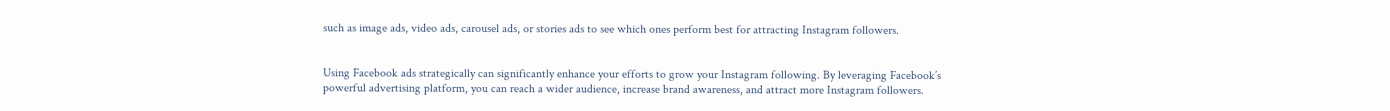such as image ads, video ads, carousel ads, or stories ads to see which ones perform best for attracting Instagram followers.


Using Facebook ads strategically can significantly enhance your efforts to grow your Instagram following. By leveraging Facebook’s powerful advertising platform, you can reach a wider audience, increase brand awareness, and attract more Instagram followers.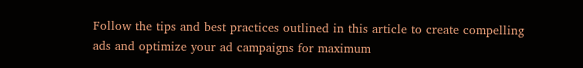Follow the tips and best practices outlined in this article to create compelling ads and optimize your ad campaigns for maximum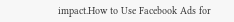impact.How to Use Facebook Ads for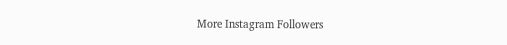More Instagram Followers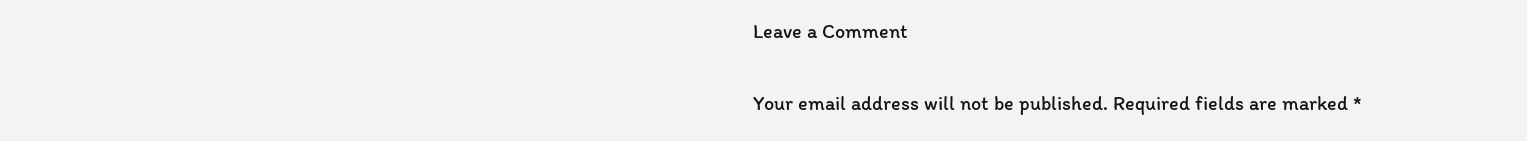Leave a Comment

Your email address will not be published. Required fields are marked *